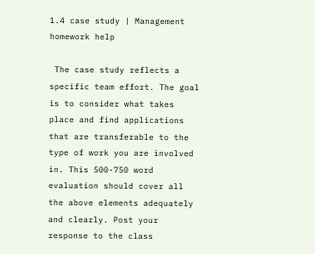1.4 case study | Management homework help

 The case study reflects a specific team effort. The goal is to consider what takes place and find applications that are transferable to the type of work you are involved in. This 500-750 word evaluation should cover all the above elements adequately and clearly. Post your response to the class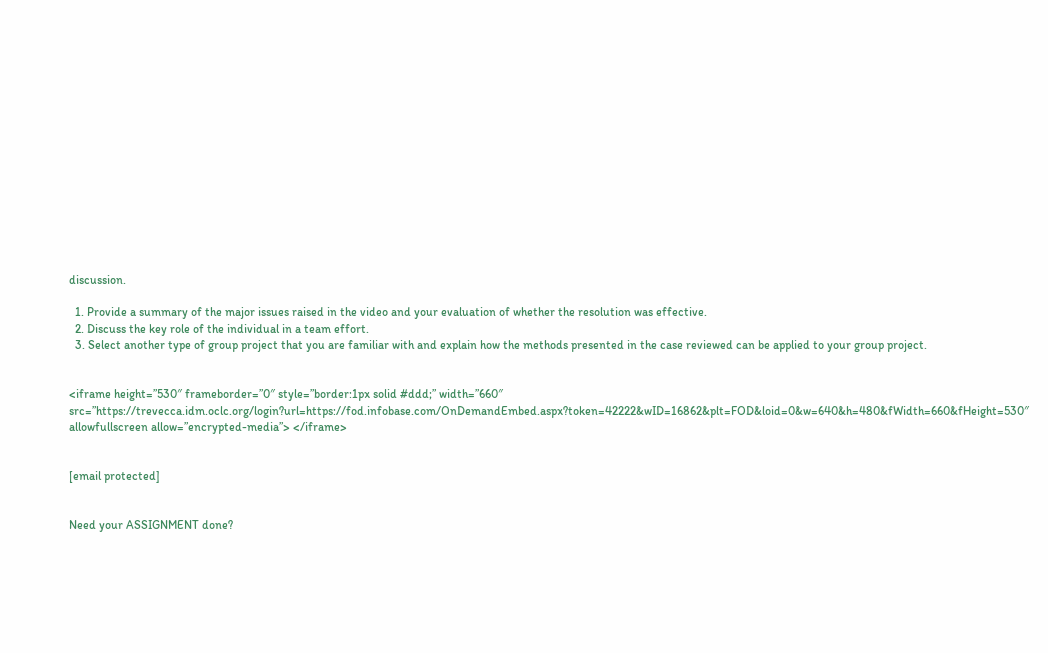discussion.

  1. Provide a summary of the major issues raised in the video and your evaluation of whether the resolution was effective.
  2. Discuss the key role of the individual in a team effort.
  3. Select another type of group project that you are familiar with and explain how the methods presented in the case reviewed can be applied to your group project.


<iframe height=”530″ frameborder=”0″ style=”border:1px solid #ddd;” width=”660″ src=”https://trevecca.idm.oclc.org/login?url=https://fod.infobase.com/OnDemandEmbed.aspx?token=42222&wID=16862&plt=FOD&loid=0&w=640&h=480&fWidth=660&fHeight=530″ allowfullscreen allow=”encrypted-media”> </iframe>


[email protected]


Need your ASSIGNMENT done?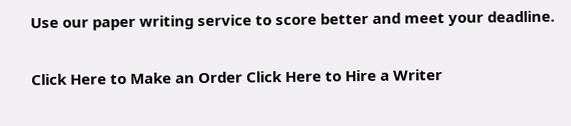Use our paper writing service to score better and meet your deadline.

Click Here to Make an Order Click Here to Hire a Writer